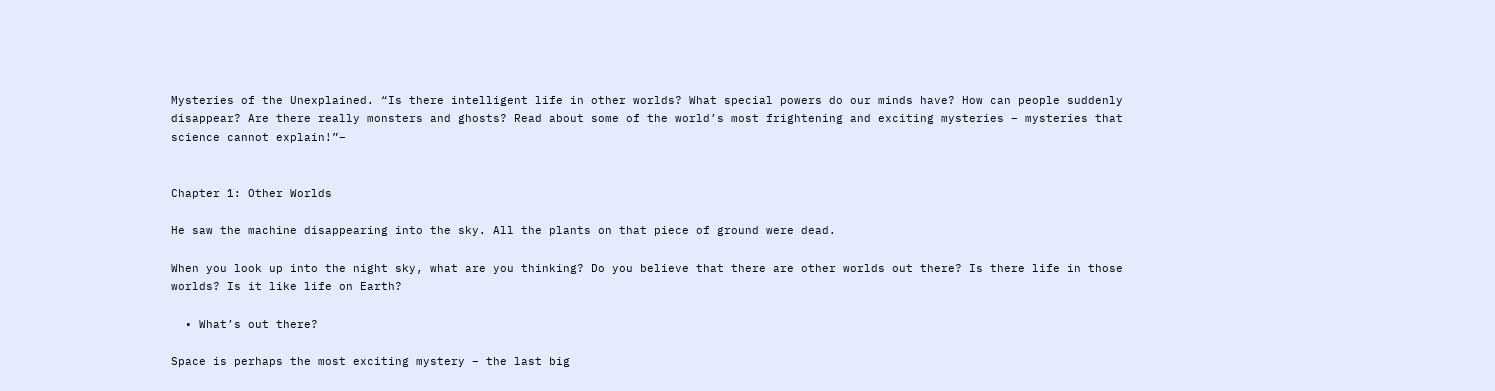Mysteries of the Unexplained. “Is there intelligent life in other worlds? What special powers do our minds have? How can people suddenly disappear? Are there really monsters and ghosts? Read about some of the world’s most frightening and exciting mysteries – mysteries that science cannot explain!”–


Chapter 1: Other Worlds

He saw the machine disappearing into the sky. All the plants on that piece of ground were dead.

When you look up into the night sky, what are you thinking? Do you believe that there are other worlds out there? Is there life in those worlds? Is it like life on Earth?

  • What’s out there?

Space is perhaps the most exciting mystery – the last big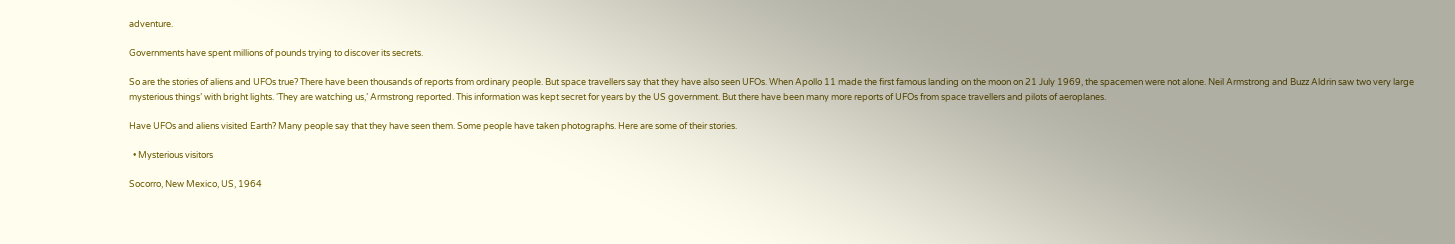adventure.

Governments have spent millions of pounds trying to discover its secrets.

So are the stories of aliens and UFOs true? There have been thousands of reports from ordinary people. But space travellers say that they have also seen UFOs. When Apollo 11 made the first famous landing on the moon on 21 July 1969, the spacemen were not alone. Neil Armstrong and Buzz Aldrin saw two very large mysterious things’ with bright lights. ‘They are watching us,’ Armstrong reported. This information was kept secret for years by the US government. But there have been many more reports of UFOs from space travellers and pilots of aeroplanes.

Have UFOs and aliens visited Earth? Many people say that they have seen them. Some people have taken photographs. Here are some of their stories.

  • Mysterious visitors

Socorro, New Mexico, US, 1964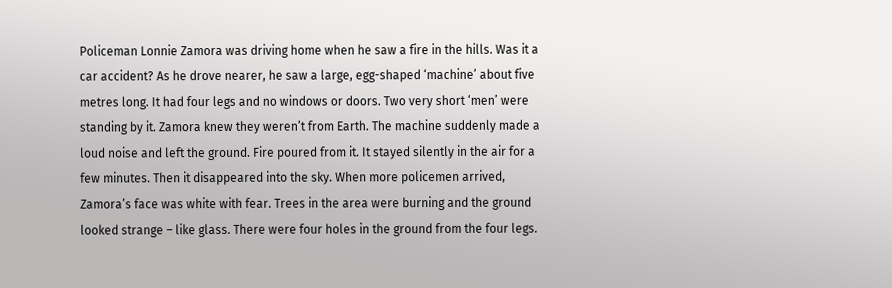Policeman Lonnie Zamora was driving home when he saw a fire in the hills. Was it a car accident? As he drove nearer, he saw a large, egg-shaped ‘machine’ about five metres long. It had four legs and no windows or doors. Two very short ‘men’ were standing by it. Zamora knew they weren’t from Earth. The machine suddenly made a loud noise and left the ground. Fire poured from it. It stayed silently in the air for a few minutes. Then it disappeared into the sky. When more policemen arrived, Zamora’s face was white with fear. Trees in the area were burning and the ground looked strange – like glass. There were four holes in the ground from the four legs.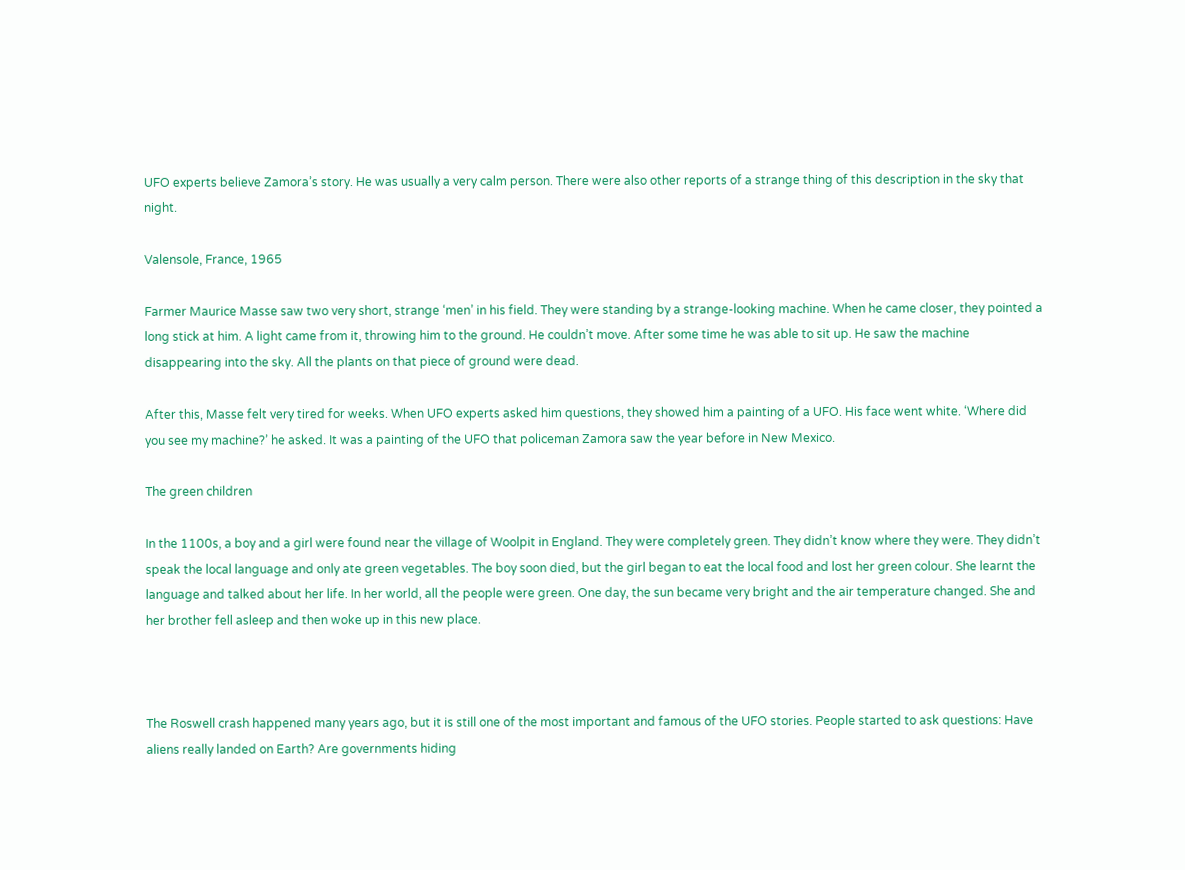UFO experts believe Zamora’s story. He was usually a very calm person. There were also other reports of a strange thing of this description in the sky that night.

Valensole, France, 1965

Farmer Maurice Masse saw two very short, strange ‘men’ in his field. They were standing by a strange-looking machine. When he came closer, they pointed a long stick at him. A light came from it, throwing him to the ground. He couldn’t move. After some time he was able to sit up. He saw the machine disappearing into the sky. All the plants on that piece of ground were dead.

After this, Masse felt very tired for weeks. When UFO experts asked him questions, they showed him a painting of a UFO. His face went white. ‘Where did you see my machine?’ he asked. It was a painting of the UFO that policeman Zamora saw the year before in New Mexico.

The green children

In the 1100s, a boy and a girl were found near the village of Woolpit in England. They were completely green. They didn’t know where they were. They didn’t speak the local language and only ate green vegetables. The boy soon died, but the girl began to eat the local food and lost her green colour. She learnt the language and talked about her life. In her world, all the people were green. One day, the sun became very bright and the air temperature changed. She and her brother fell asleep and then woke up in this new place.



The Roswell crash happened many years ago, but it is still one of the most important and famous of the UFO stories. People started to ask questions: Have aliens really landed on Earth? Are governments hiding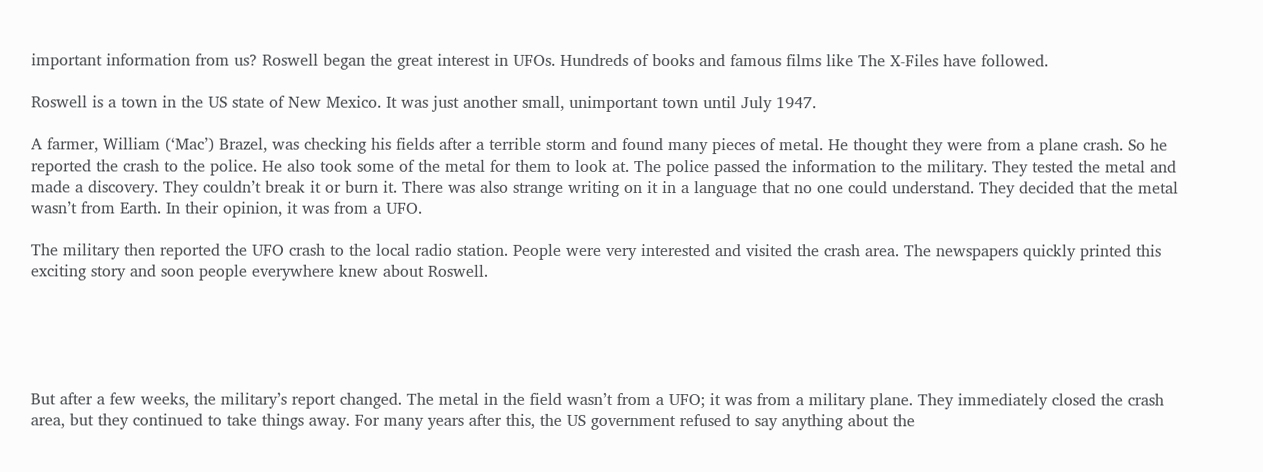important information from us? Roswell began the great interest in UFOs. Hundreds of books and famous films like The X-Files have followed.

Roswell is a town in the US state of New Mexico. It was just another small, unimportant town until July 1947.

A farmer, William (‘Mac’) Brazel, was checking his fields after a terrible storm and found many pieces of metal. He thought they were from a plane crash. So he reported the crash to the police. He also took some of the metal for them to look at. The police passed the information to the military. They tested the metal and made a discovery. They couldn’t break it or burn it. There was also strange writing on it in a language that no one could understand. They decided that the metal wasn’t from Earth. In their opinion, it was from a UFO.

The military then reported the UFO crash to the local radio station. People were very interested and visited the crash area. The newspapers quickly printed this exciting story and soon people everywhere knew about Roswell.





But after a few weeks, the military’s report changed. The metal in the field wasn’t from a UFO; it was from a military plane. They immediately closed the crash area, but they continued to take things away. For many years after this, the US government refused to say anything about the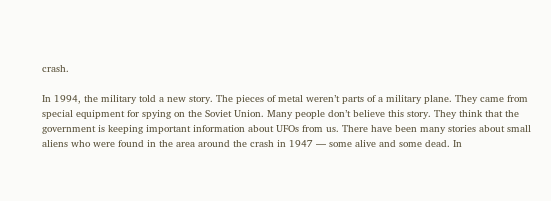crash.

In 1994, the military told a new story. The pieces of metal weren’t parts of a military plane. They came from special equipment for spying on the Soviet Union. Many people don’t believe this story. They think that the government is keeping important information about UFOs from us. There have been many stories about small aliens who were found in the area around the crash in 1947 — some alive and some dead. In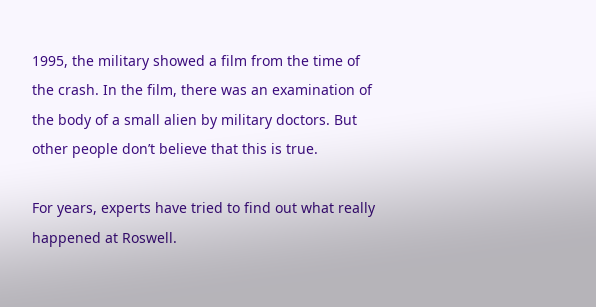1995, the military showed a film from the time of the crash. In the film, there was an examination of the body of a small alien by military doctors. But other people don’t believe that this is true.

For years, experts have tried to find out what really happened at Roswell.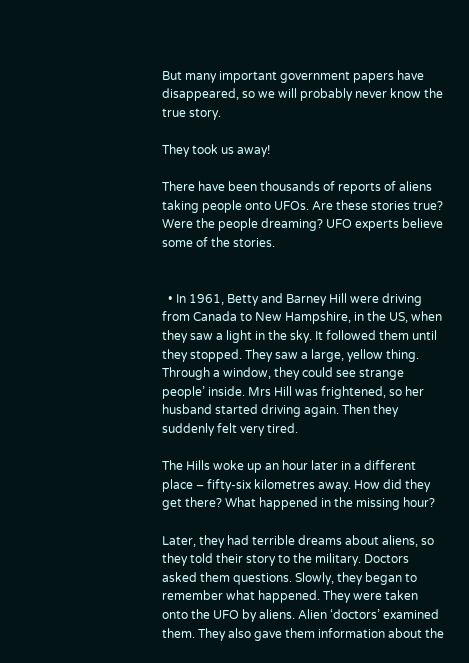But many important government papers have disappeared, so we will probably never know the true story.

They took us away!

There have been thousands of reports of aliens taking people onto UFOs. Are these stories true? Were the people dreaming? UFO experts believe some of the stories.


  • In 1961, Betty and Barney Hill were driving from Canada to New Hampshire, in the US, when they saw a light in the sky. It followed them until they stopped. They saw a large, yellow thing. Through a window, they could see strange people’ inside. Mrs Hill was frightened, so her husband started driving again. Then they suddenly felt very tired.

The Hills woke up an hour later in a different place – fifty-six kilometres away. How did they get there? What happened in the missing hour?

Later, they had terrible dreams about aliens, so they told their story to the military. Doctors asked them questions. Slowly, they began to remember what happened. They were taken onto the UFO by aliens. Alien ‘doctors’ examined them. They also gave them information about the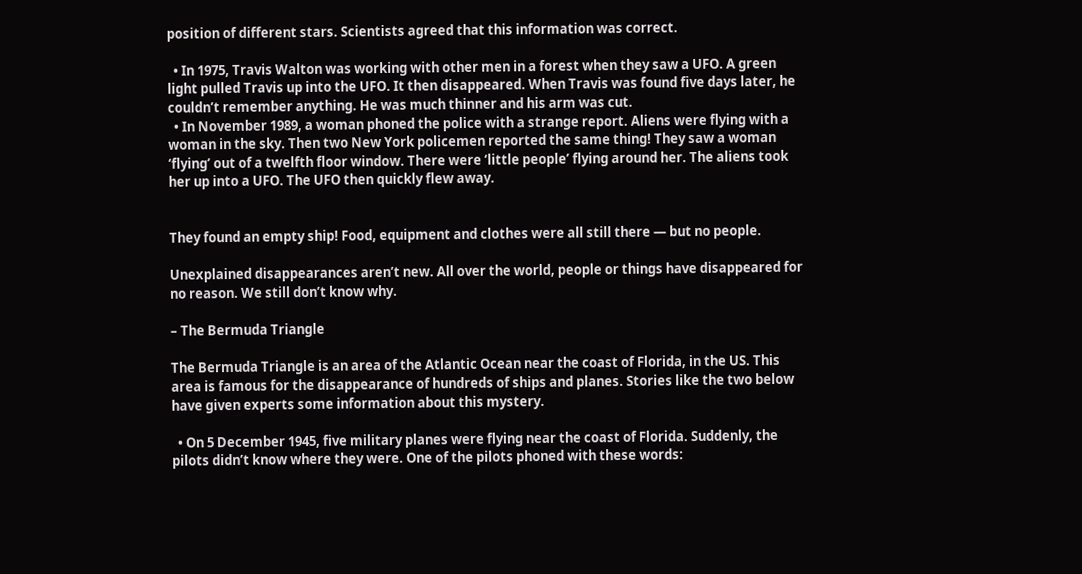position of different stars. Scientists agreed that this information was correct.

  • In 1975, Travis Walton was working with other men in a forest when they saw a UFO. A green light pulled Travis up into the UFO. It then disappeared. When Travis was found five days later, he couldn’t remember anything. He was much thinner and his arm was cut.
  • In November 1989, a woman phoned the police with a strange report. Aliens were flying with a woman in the sky. Then two New York policemen reported the same thing! They saw a woman ‘flying’ out of a twelfth floor window. There were ‘little people’ flying around her. The aliens took her up into a UFO. The UFO then quickly flew away.


They found an empty ship! Food, equipment and clothes were all still there — but no people.

Unexplained disappearances aren’t new. All over the world, people or things have disappeared for no reason. We still don’t know why.

– The Bermuda Triangle

The Bermuda Triangle is an area of the Atlantic Ocean near the coast of Florida, in the US. This area is famous for the disappearance of hundreds of ships and planes. Stories like the two below have given experts some information about this mystery.

  • On 5 December 1945, five military planes were flying near the coast of Florida. Suddenly, the pilots didn’t know where they were. One of the pilots phoned with these words: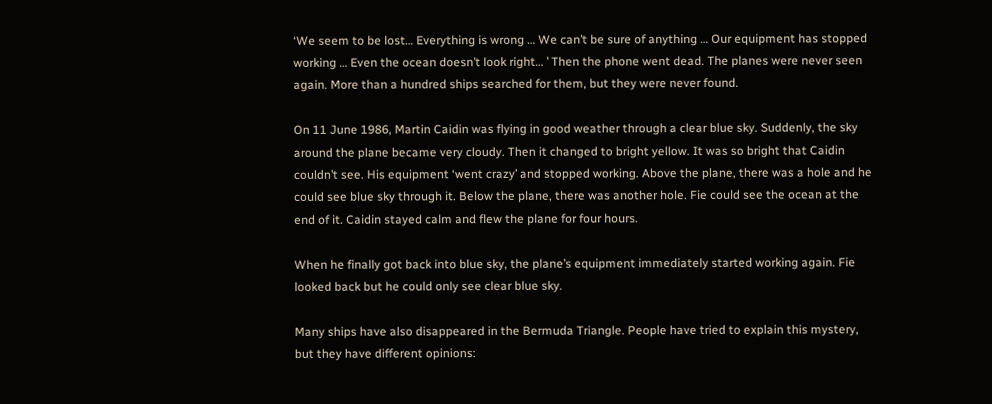‘We seem to be lost… Everything is wrong … We can’t be sure of anything … Our equipment has stopped working … Even the ocean doesn’t look right… ’ Then the phone went dead. The planes were never seen again. More than a hundred ships searched for them, but they were never found.

On 11 June 1986, Martin Caidin was flying in good weather through a clear blue sky. Suddenly, the sky around the plane became very cloudy. Then it changed to bright yellow. It was so bright that Caidin couldn’t see. His equipment ‘went crazy’ and stopped working. Above the plane, there was a hole and he could see blue sky through it. Below the plane, there was another hole. Fie could see the ocean at the end of it. Caidin stayed calm and flew the plane for four hours.

When he finally got back into blue sky, the plane’s equipment immediately started working again. Fie looked back but he could only see clear blue sky.

Many ships have also disappeared in the Bermuda Triangle. People have tried to explain this mystery, but they have different opinions: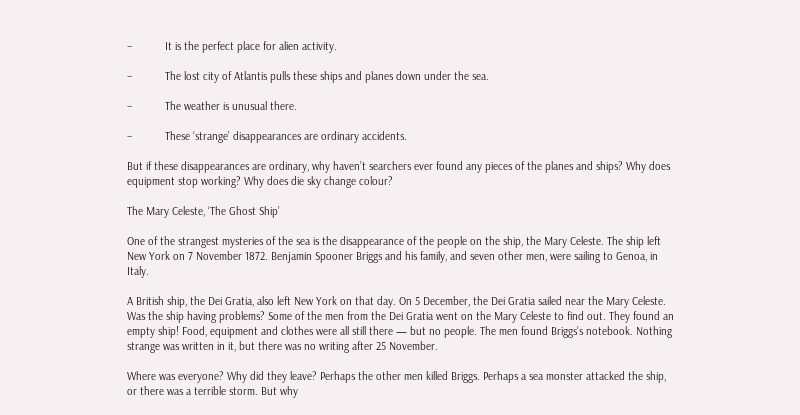–           It is the perfect place for alien activity.

–           The lost city of Atlantis pulls these ships and planes down under the sea.

–           The weather is unusual there.

–           These ‘strange’ disappearances are ordinary accidents.

But if these disappearances are ordinary, why haven’t searchers ever found any pieces of the planes and ships? Why does equipment stop working? Why does die sky change colour?

The Mary Celeste, ‘The Ghost Ship’

One of the strangest mysteries of the sea is the disappearance of the people on the ship, the Mary Celeste. The ship left New York on 7 November 1872. Benjamin Spooner Briggs and his family, and seven other men, were sailing to Genoa, in Italy.

A British ship, the Dei Gratia, also left New York on that day. On 5 December, the Dei Gratia sailed near the Mary Celeste. Was the ship having problems? Some of the men from the Dei Gratia went on the Mary Celeste to find out. They found an empty ship! Food, equipment and clothes were all still there — but no people. The men found Briggs’s notebook. Nothing strange was written in it, but there was no writing after 25 November.

Where was everyone? Why did they leave? Perhaps the other men killed Briggs. Perhaps a sea monster attacked the ship, or there was a terrible storm. But why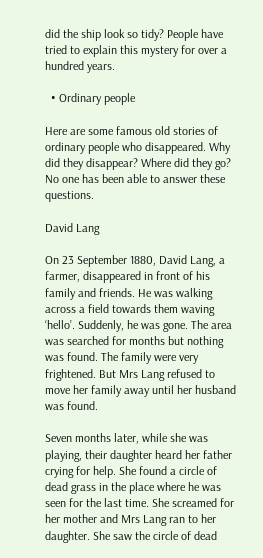did the ship look so tidy? People have tried to explain this mystery for over a hundred years.

  • Ordinary people

Here are some famous old stories of ordinary people who disappeared. Why did they disappear? Where did they go? No one has been able to answer these questions.

David Lang

On 23 September 1880, David Lang, a farmer, disappeared in front of his family and friends. He was walking across a field towards them waving ‘hello’. Suddenly, he was gone. The area was searched for months but nothing was found. The family were very frightened. But Mrs Lang refused to move her family away until her husband was found.

Seven months later, while she was playing, their daughter heard her father crying for help. She found a circle of dead grass in the place where he was seen for the last time. She screamed for her mother and Mrs Lang ran to her daughter. She saw the circle of dead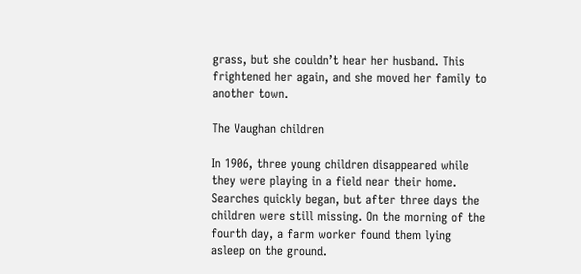grass, but she couldn’t hear her husband. This frightened her again, and she moved her family to another town.

The Vaughan children

In 1906, three young children disappeared while they were playing in a field near their home. Searches quickly began, but after three days the children were still missing. On the morning of the fourth day, a farm worker found them lying asleep on the ground.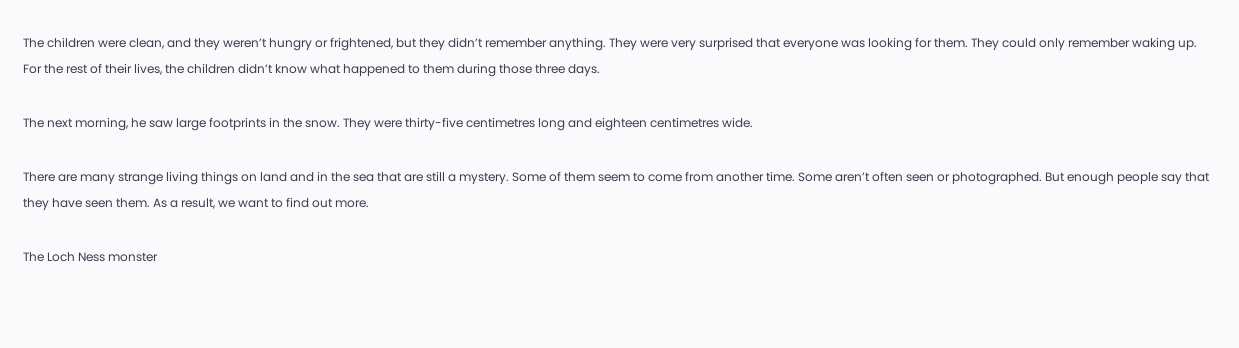The children were clean, and they weren’t hungry or frightened, but they didn’t remember anything. They were very surprised that everyone was looking for them. They could only remember waking up. For the rest of their lives, the children didn’t know what happened to them during those three days.

The next morning, he saw large footprints in the snow. They were thirty-five centimetres long and eighteen centimetres wide.

There are many strange living things on land and in the sea that are still a mystery. Some of them seem to come from another time. Some aren’t often seen or photographed. But enough people say that they have seen them. As a result, we want to find out more.

The Loch Ness monster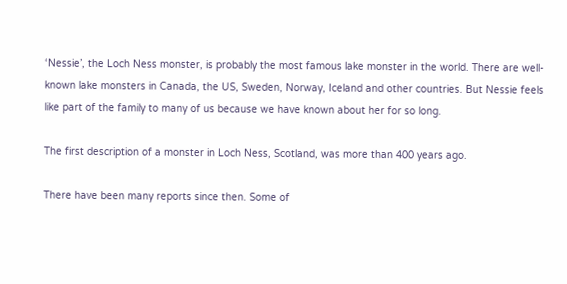‘Nessie’, the Loch Ness monster, is probably the most famous lake monster in the world. There are well-known lake monsters in Canada, the US, Sweden, Norway, Iceland and other countries. But Nessie feels like part of the family to many of us because we have known about her for so long.

The first description of a monster in Loch Ness, Scotland, was more than 400 years ago.

There have been many reports since then. Some of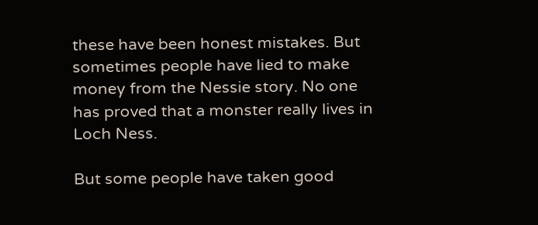these have been honest mistakes. But sometimes people have lied to make money from the Nessie story. No one has proved that a monster really lives in Loch Ness.

But some people have taken good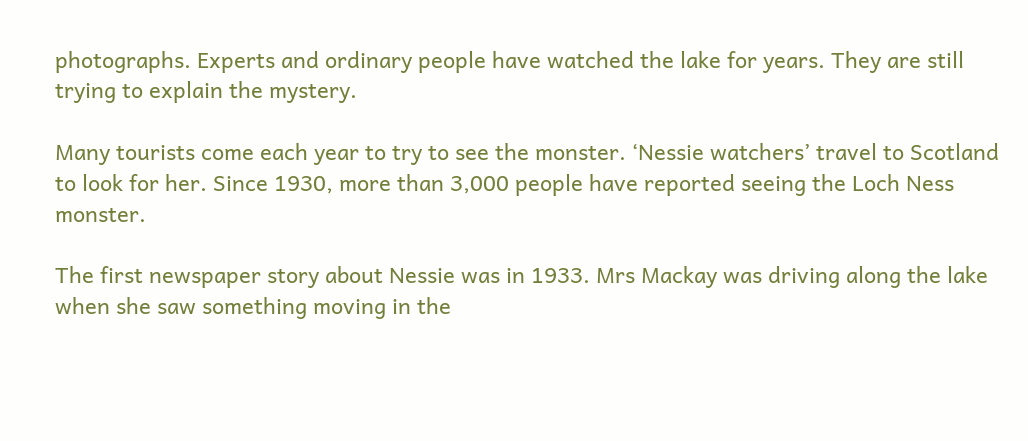photographs. Experts and ordinary people have watched the lake for years. They are still trying to explain the mystery.

Many tourists come each year to try to see the monster. ‘Nessie watchers’ travel to Scotland to look for her. Since 1930, more than 3,000 people have reported seeing the Loch Ness monster.

The first newspaper story about Nessie was in 1933. Mrs Mackay was driving along the lake when she saw something moving in the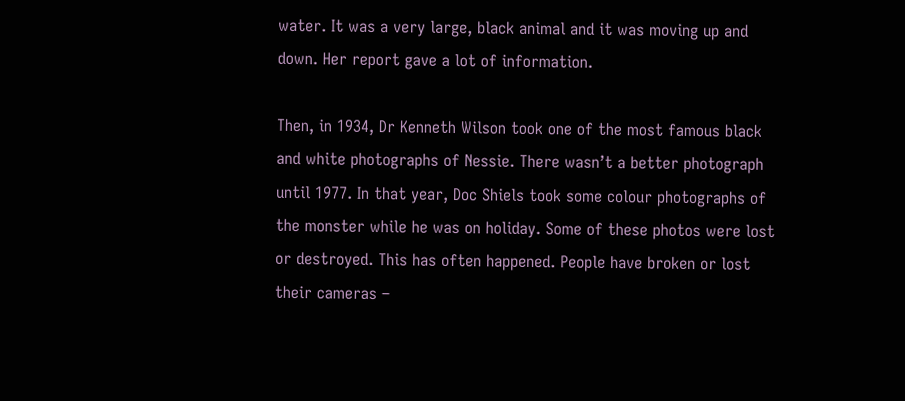water. It was a very large, black animal and it was moving up and down. Her report gave a lot of information.

Then, in 1934, Dr Kenneth Wilson took one of the most famous black and white photographs of Nessie. There wasn’t a better photograph until 1977. In that year, Doc Shiels took some colour photographs of the monster while he was on holiday. Some of these photos were lost or destroyed. This has often happened. People have broken or lost their cameras –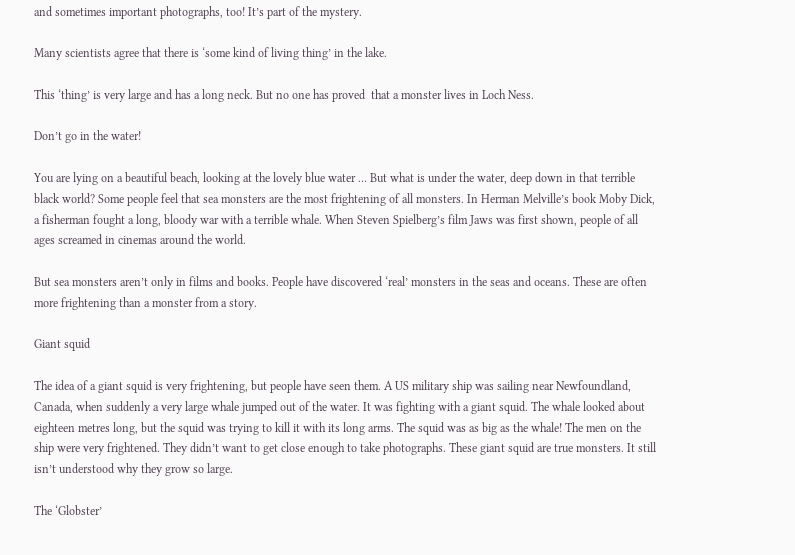and sometimes important photographs, too! It’s part of the mystery.

Many scientists agree that there is ‘some kind of living thing’ in the lake.

This ‘thing’ is very large and has a long neck. But no one has proved  that a monster lives in Loch Ness.

Don’t go in the water!

You are lying on a beautiful beach, looking at the lovely blue water … But what is under the water, deep down in that terrible black world? Some people feel that sea monsters are the most frightening of all monsters. In Herman Melville’s book Moby Dick, a fisherman fought a long, bloody war with a terrible whale. When Steven Spielberg’s film Jaws was first shown, people of all ages screamed in cinemas around the world.

But sea monsters aren’t only in films and books. People have discovered ‘real’ monsters in the seas and oceans. These are often more frightening than a monster from a story.

Giant squid

The idea of a giant squid is very frightening, but people have seen them. A US military ship was sailing near Newfoundland, Canada, when suddenly a very large whale jumped out of the water. It was fighting with a giant squid. The whale looked about eighteen metres long, but the squid was trying to kill it with its long arms. The squid was as big as the whale! The men on the ship were very frightened. They didn’t want to get close enough to take photographs. These giant squid are true monsters. It still isn’t understood why they grow so large.

The ‘Globster’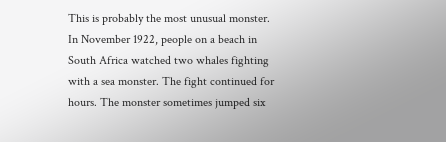This is probably the most unusual monster. In November 1922, people on a beach in South Africa watched two whales fighting with a sea monster. The fight continued for hours. The monster sometimes jumped six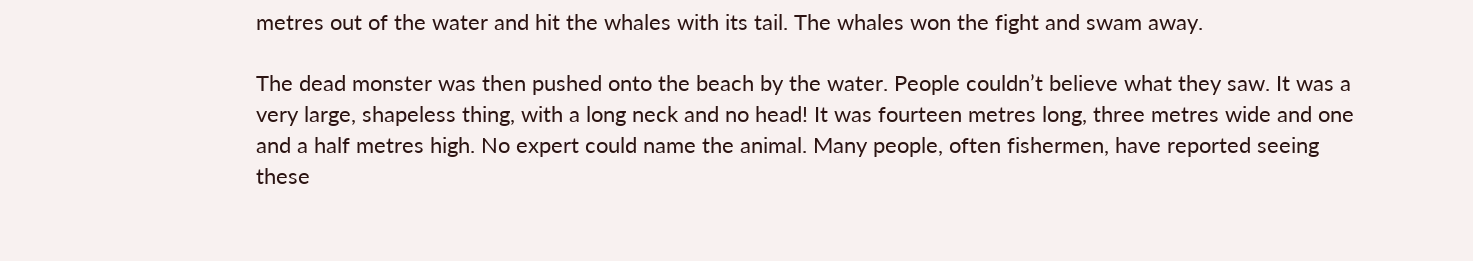metres out of the water and hit the whales with its tail. The whales won the fight and swam away.

The dead monster was then pushed onto the beach by the water. People couldn’t believe what they saw. It was a very large, shapeless thing, with a long neck and no head! It was fourteen metres long, three metres wide and one and a half metres high. No expert could name the animal. Many people, often fishermen, have reported seeing these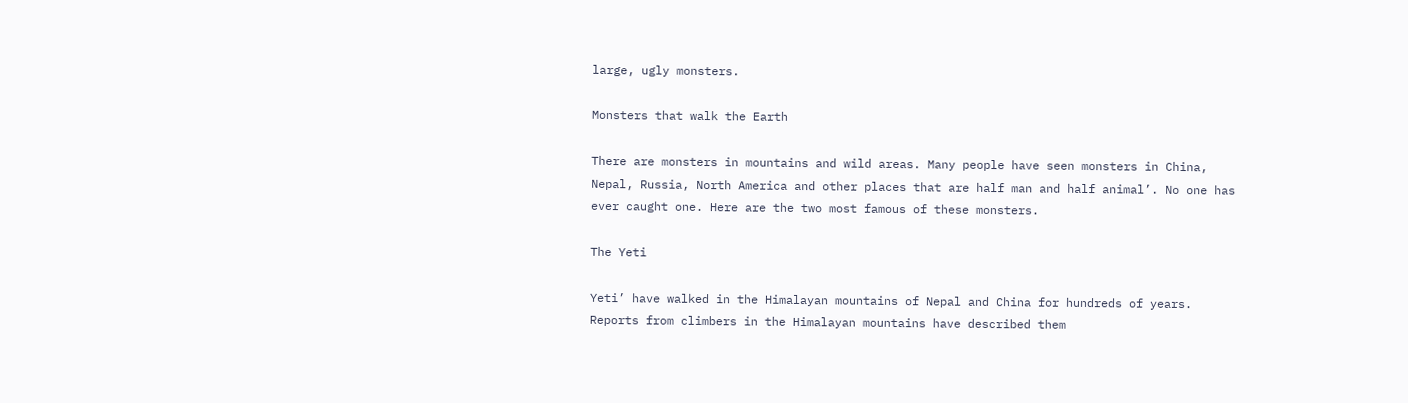large, ugly monsters.

Monsters that walk the Earth

There are monsters in mountains and wild areas. Many people have seen monsters in China, Nepal, Russia, North America and other places that are half man and half animal’. No one has ever caught one. Here are the two most famous of these monsters.

The Yeti

Yeti’ have walked in the Himalayan mountains of Nepal and China for hundreds of years. Reports from climbers in the Himalayan mountains have described them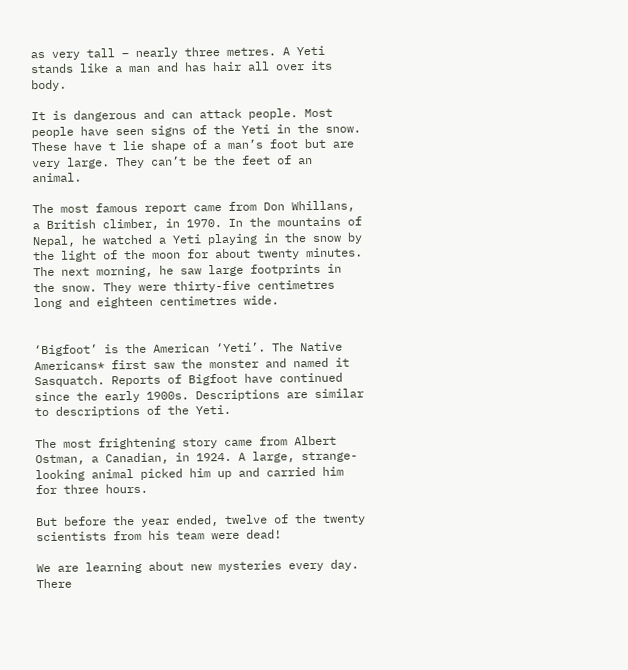as very tall – nearly three metres. A Yeti stands like a man and has hair all over its body.

It is dangerous and can attack people. Most people have seen signs of the Yeti in the snow. These have t lie shape of a man’s foot but are very large. They can’t be the feet of an animal.

The most famous report came from Don Whillans, a British climber, in 1970. In the mountains of Nepal, he watched a Yeti playing in the snow by the light of the moon for about twenty minutes. The next morning, he saw large footprints in the snow. They were thirty-five centimetres long and eighteen centimetres wide.


‘Bigfoot’ is the American ‘Yeti’. The Native Americans* first saw the monster and named it Sasquatch. Reports of Bigfoot have continued since the early 1900s. Descriptions are similar to descriptions of the Yeti.

The most frightening story came from Albert Ostman, a Canadian, in 1924. A large, strange- looking animal picked him up and carried him for three hours.

But before the year ended, twelve of the twenty scientists from his team were dead!

We are learning about new mysteries every day. There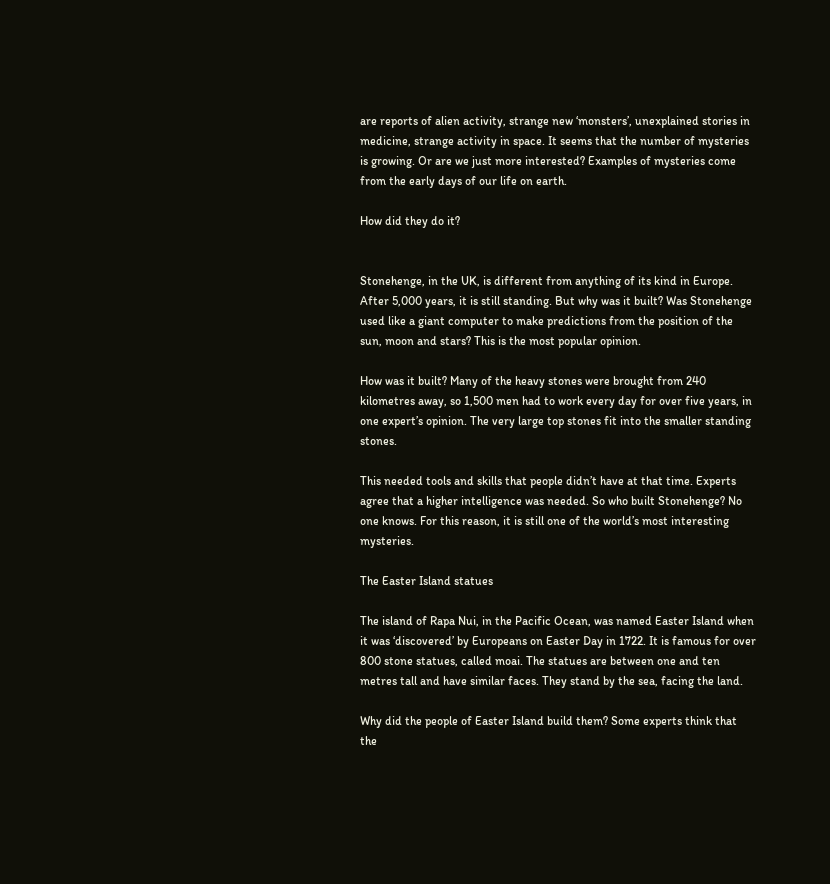are reports of alien activity, strange new ‘monsters’, unexplained stories in medicine, strange activity in space. It seems that the number of mysteries is growing. Or are we just more interested? Examples of mysteries come from the early days of our life on earth.

How did they do it?


Stonehenge, in the UK, is different from anything of its kind in Europe. After 5,000 years, it is still standing. But why was it built? Was Stonehenge used like a giant computer to make predictions from the position of the sun, moon and stars? This is the most popular opinion.

How was it built? Many of the heavy stones were brought from 240 kilometres away, so 1,500 men had to work every day for over five years, in one expert’s opinion. The very large top stones fit into the smaller standing stones.

This needed tools and skills that people didn’t have at that time. Experts agree that a higher intelligence was needed. So who built Stonehenge? No one knows. For this reason, it is still one of the world’s most interesting mysteries.

The Easter Island statues

The island of Rapa Nui, in the Pacific Ocean, was named Easter Island when it was ‘discovered’ by Europeans on Easter Day in 1722. It is famous for over 800 stone statues, called moai. The statues are between one and ten metres tall and have similar faces. They stand by the sea, facing the land.

Why did the people of Easter Island build them? Some experts think that the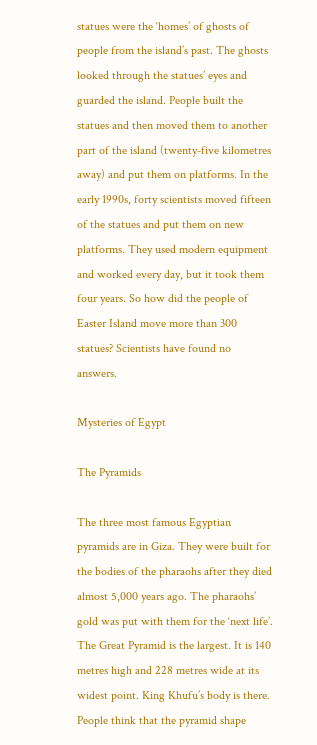statues were the ‘homes’ of ghosts of people from the island’s past. The ghosts looked through the statues’ eyes and guarded the island. People built the statues and then moved them to another part of the island (twenty-five kilometres away) and put them on platforms. In the early 1990s, forty scientists moved fifteen of the statues and put them on new platforms. They used modern equipment and worked every day, but it took them four years. So how did the people of Easter Island move more than 300 statues? Scientists have found no answers.

Mysteries of Egypt

The Pyramids

The three most famous Egyptian pyramids are in Giza. They were built for the bodies of the pharaohs after they died almost 5,000 years ago. The pharaohs’ gold was put with them for the ‘next life’. The Great Pyramid is the largest. It is 140 metres high and 228 metres wide at its widest point. King Khufu’s body is there. People think that the pyramid shape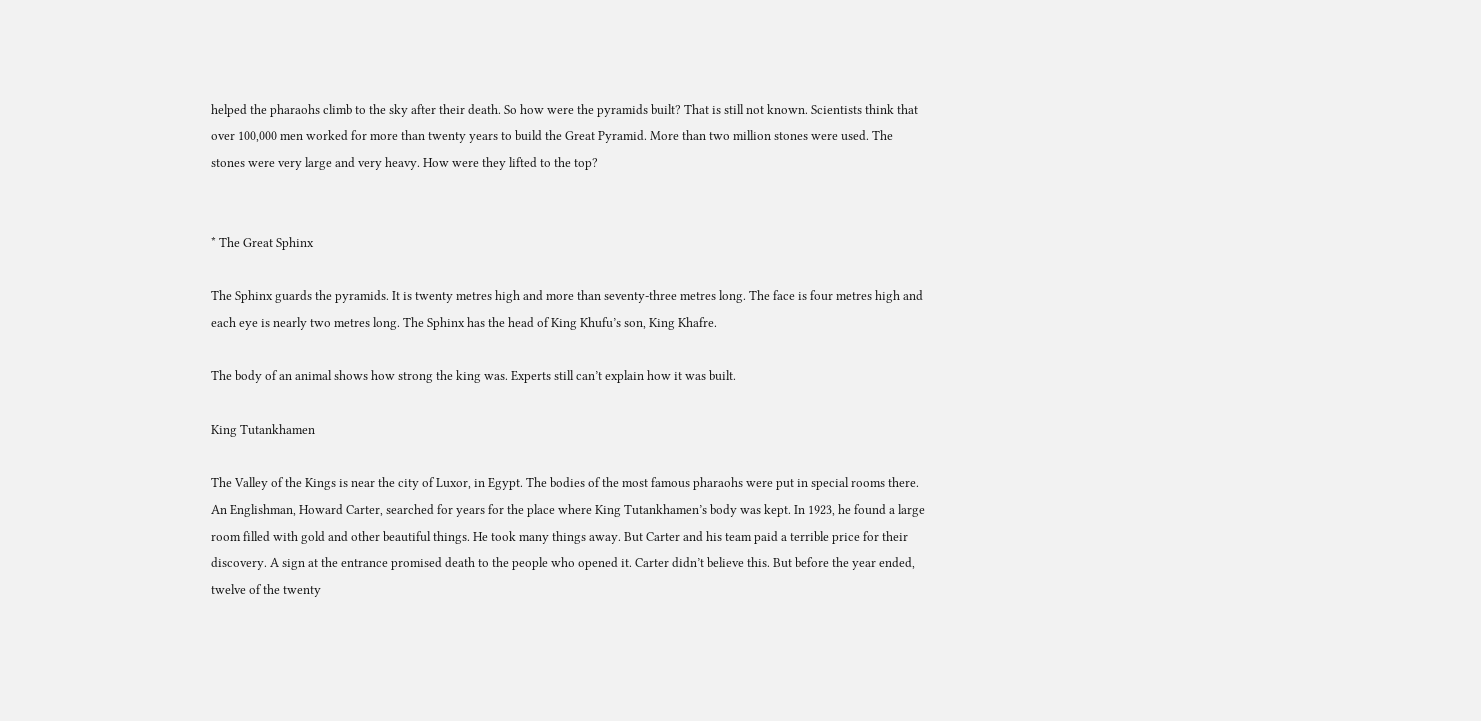helped the pharaohs climb to the sky after their death. So how were the pyramids built? That is still not known. Scientists think that over 100,000 men worked for more than twenty years to build the Great Pyramid. More than two million stones were used. The stones were very large and very heavy. How were they lifted to the top?


* The Great Sphinx

The Sphinx guards the pyramids. It is twenty metres high and more than seventy-three metres long. The face is four metres high and each eye is nearly two metres long. The Sphinx has the head of King Khufu’s son, King Khafre.

The body of an animal shows how strong the king was. Experts still can’t explain how it was built.

King Tutankhamen

The Valley of the Kings is near the city of Luxor, in Egypt. The bodies of the most famous pharaohs were put in special rooms there. An Englishman, Howard Carter, searched for years for the place where King Tutankhamen’s body was kept. In 1923, he found a large room filled with gold and other beautiful things. He took many things away. But Carter and his team paid a terrible price for their discovery. A sign at the entrance promised death to the people who opened it. Carter didn’t believe this. But before the year ended, twelve of the twenty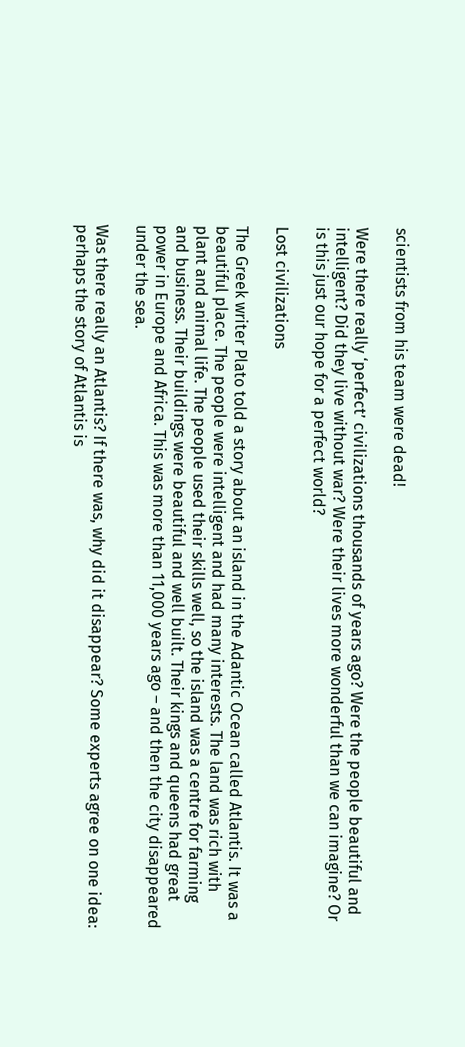scientists from his team were dead!

Were there really ‘perfect’ civilizations thousands of years ago? Were the people beautiful and intelligent? Did they live without war? Were their lives more wonderful than we can imagine? Or is this just our hope for a perfect world?

Lost civilizations

The Greek writer Plato told a story about an island in the Adantic Ocean called Atlantis. It was a beautiful place. The people were intelligent and had many interests. The land was rich with plant and animal life. The people used their skills well, so the island was a centre for farming and business. Their buildings were beautiful and well built. Their kings and queens had great power in Europe and Africa. This was more than 11,000 years ago – and then the city disappeared under the sea.

Was there really an Atlantis? If there was, why did it disappear? Some experts agree on one idea: perhaps the story of Atlantis is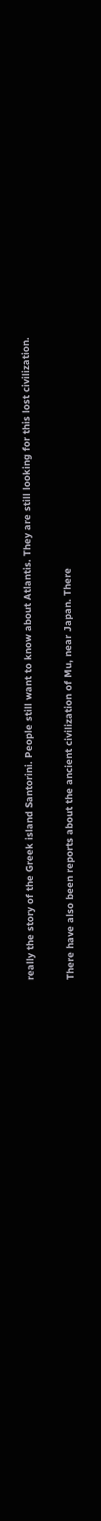really the story of the Greek island Santorini. People still want to know about Atlantis. They are still looking for this lost civilization.

There have also been reports about the ancient civilization of Mu, near Japan. There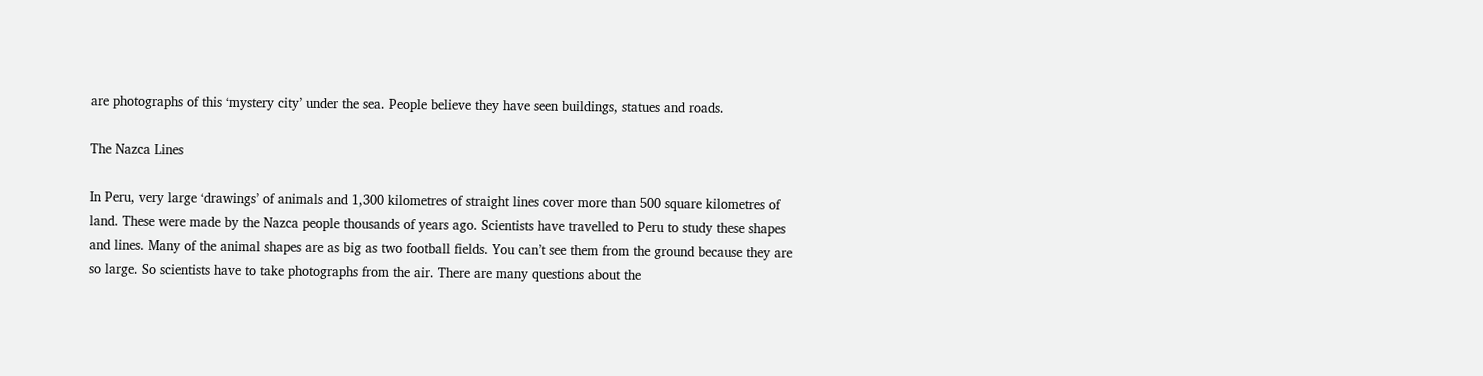are photographs of this ‘mystery city’ under the sea. People believe they have seen buildings, statues and roads.

The Nazca Lines

In Peru, very large ‘drawings’ of animals and 1,300 kilometres of straight lines cover more than 500 square kilometres of land. These were made by the Nazca people thousands of years ago. Scientists have travelled to Peru to study these shapes and lines. Many of the animal shapes are as big as two football fields. You can’t see them from the ground because they are so large. So scientists have to take photographs from the air. There are many questions about the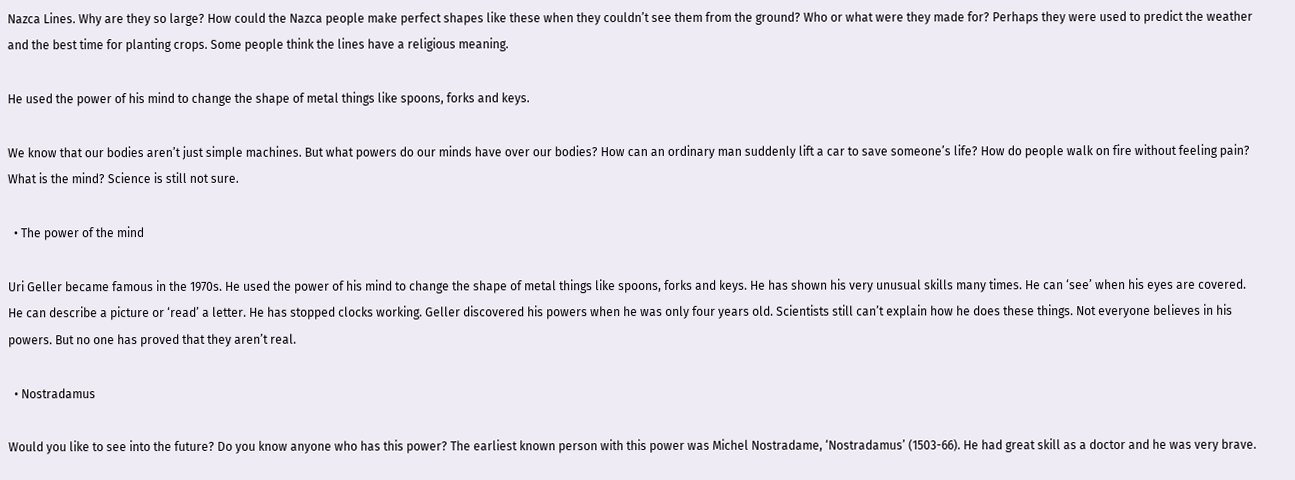Nazca Lines. Why are they so large? How could the Nazca people make perfect shapes like these when they couldn’t see them from the ground? Who or what were they made for? Perhaps they were used to predict the weather and the best time for planting crops. Some people think the lines have a religious meaning.

He used the power of his mind to change the shape of metal things like spoons, forks and keys.

We know that our bodies aren’t just simple machines. But what powers do our minds have over our bodies? How can an ordinary man suddenly lift a car to save someone’s life? How do people walk on fire without feeling pain? What is the mind? Science is still not sure.

  • The power of the mind

Uri Geller became famous in the 1970s. He used the power of his mind to change the shape of metal things like spoons, forks and keys. He has shown his very unusual skills many times. He can ‘see’ when his eyes are covered. He can describe a picture or ‘read’ a letter. He has stopped clocks working. Geller discovered his powers when he was only four years old. Scientists still can’t explain how he does these things. Not everyone believes in his powers. But no one has proved that they aren’t real.

  • Nostradamus

Would you like to see into the future? Do you know anyone who has this power? The earliest known person with this power was Michel Nostradame, ‘Nostradamus’ (1503-66). He had great skill as a doctor and he was very brave.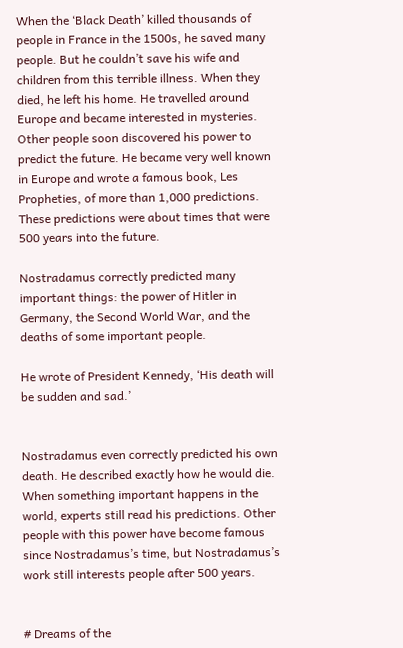When the ‘Black Death’ killed thousands of people in France in the 1500s, he saved many people. But he couldn’t save his wife and children from this terrible illness. When they died, he left his home. He travelled around Europe and became interested in mysteries. Other people soon discovered his power to predict the future. He became very well known in Europe and wrote a famous book, Les Propheties, of more than 1,000 predictions. These predictions were about times that were 500 years into the future.

Nostradamus correctly predicted many important things: the power of Hitler in Germany, the Second World War, and the deaths of some important people.

He wrote of President Kennedy, ‘His death will be sudden and sad.’


Nostradamus even correctly predicted his own death. He described exactly how he would die. When something important happens in the world, experts still read his predictions. Other people with this power have become famous since Nostradamus’s time, but Nostradamus’s work still interests people after 500 years.


# Dreams of the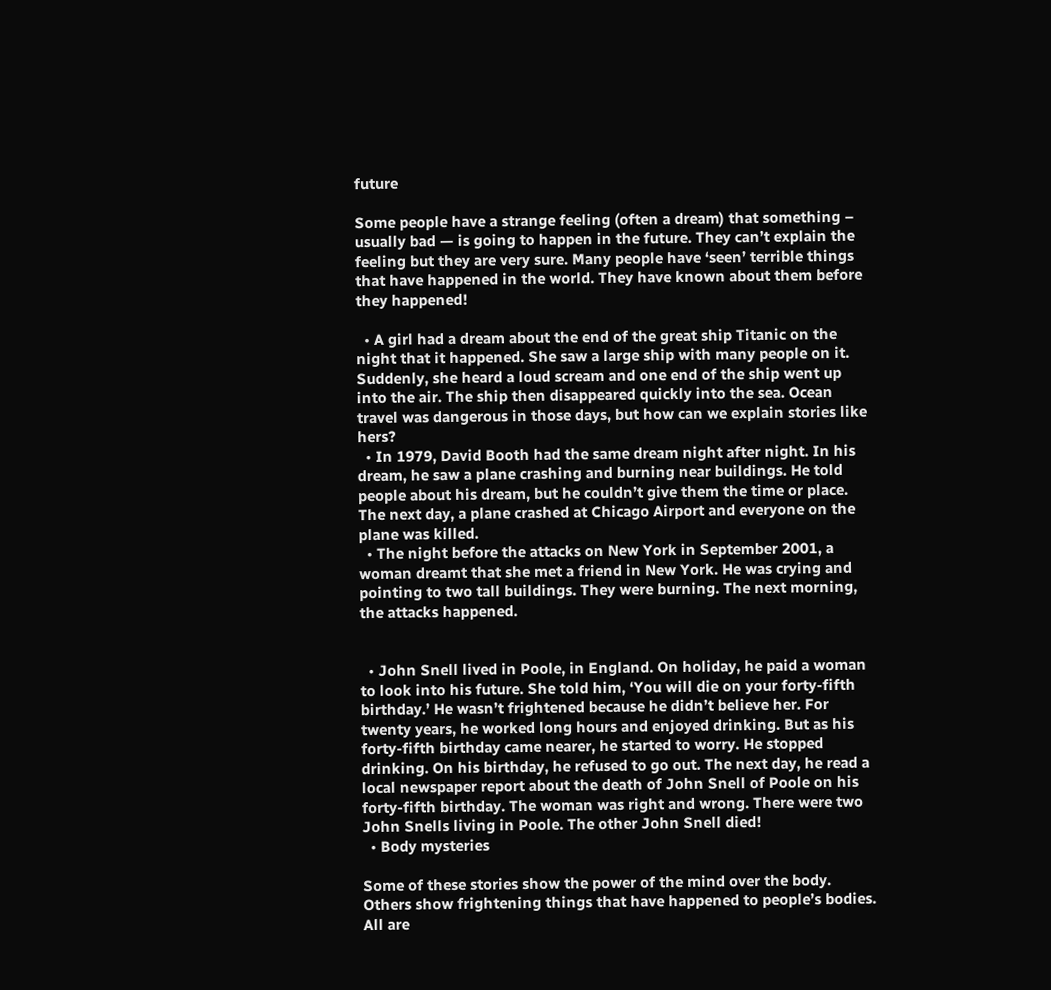future

Some people have a strange feeling (often a dream) that something – usually bad — is going to happen in the future. They can’t explain the feeling but they are very sure. Many people have ‘seen’ terrible things that have happened in the world. They have known about them before they happened!

  • A girl had a dream about the end of the great ship Titanic on the night that it happened. She saw a large ship with many people on it. Suddenly, she heard a loud scream and one end of the ship went up into the air. The ship then disappeared quickly into the sea. Ocean travel was dangerous in those days, but how can we explain stories like hers?
  • In 1979, David Booth had the same dream night after night. In his dream, he saw a plane crashing and burning near buildings. He told people about his dream, but he couldn’t give them the time or place. The next day, a plane crashed at Chicago Airport and everyone on the plane was killed.
  • The night before the attacks on New York in September 2001, a woman dreamt that she met a friend in New York. He was crying and pointing to two tall buildings. They were burning. The next morning, the attacks happened.


  • John Snell lived in Poole, in England. On holiday, he paid a woman to look into his future. She told him, ‘You will die on your forty-fifth birthday.’ He wasn’t frightened because he didn’t believe her. For twenty years, he worked long hours and enjoyed drinking. But as his forty-fifth birthday came nearer, he started to worry. He stopped drinking. On his birthday, he refused to go out. The next day, he read a local newspaper report about the death of John Snell of Poole on his forty-fifth birthday. The woman was right and wrong. There were two John Snells living in Poole. The other John Snell died!
  • Body mysteries

Some of these stories show the power of the mind over the body. Others show frightening things that have happened to people’s bodies. All are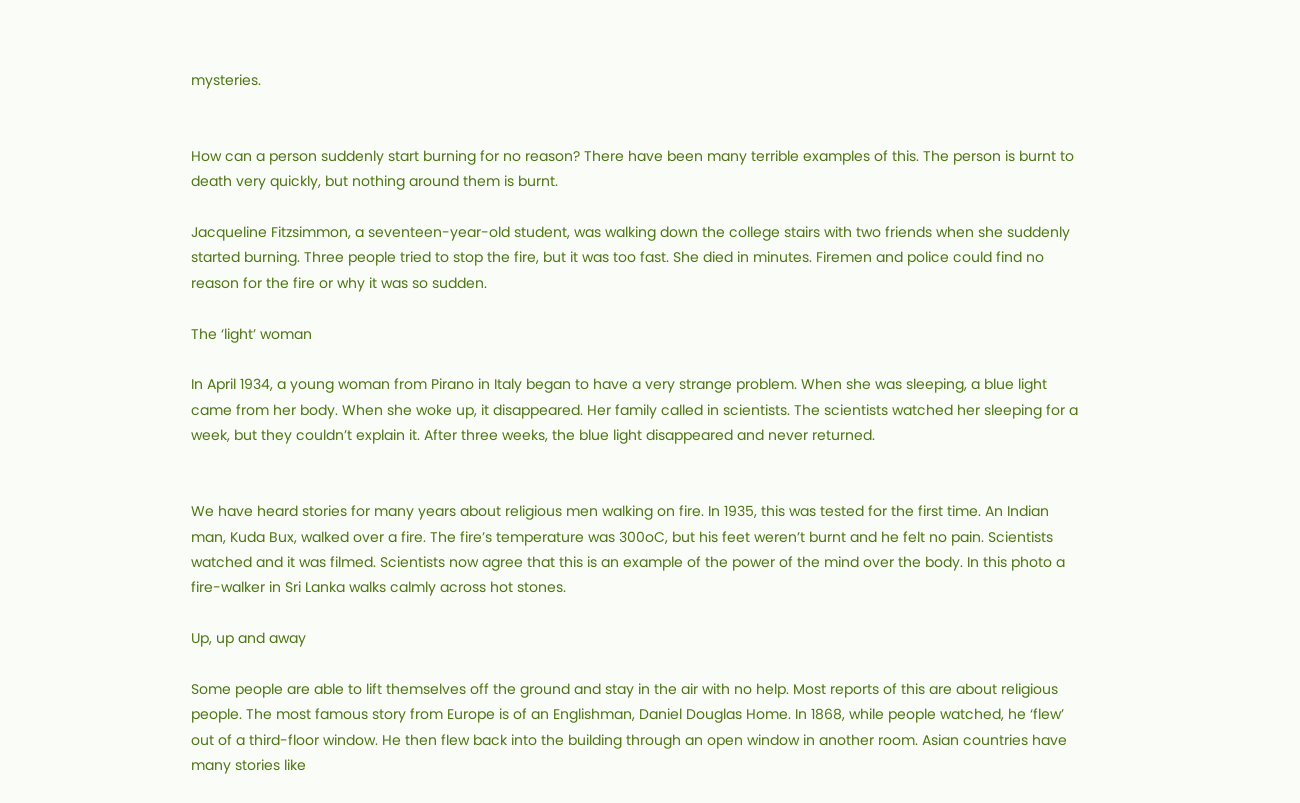mysteries.


How can a person suddenly start burning for no reason? There have been many terrible examples of this. The person is burnt to death very quickly, but nothing around them is burnt.

Jacqueline Fitzsimmon, a seventeen-year-old student, was walking down the college stairs with two friends when she suddenly started burning. Three people tried to stop the fire, but it was too fast. She died in minutes. Firemen and police could find no reason for the fire or why it was so sudden.

The ‘light’ woman

In April 1934, a young woman from Pirano in Italy began to have a very strange problem. When she was sleeping, a blue light came from her body. When she woke up, it disappeared. Her family called in scientists. The scientists watched her sleeping for a week, but they couldn’t explain it. After three weeks, the blue light disappeared and never returned.


We have heard stories for many years about religious men walking on fire. In 1935, this was tested for the first time. An Indian man, Kuda Bux, walked over a fire. The fire’s temperature was 300oC, but his feet weren’t burnt and he felt no pain. Scientists watched and it was filmed. Scientists now agree that this is an example of the power of the mind over the body. In this photo a fire-walker in Sri Lanka walks calmly across hot stones.

Up, up and away

Some people are able to lift themselves off the ground and stay in the air with no help. Most reports of this are about religious people. The most famous story from Europe is of an Englishman, Daniel Douglas Home. In 1868, while people watched, he ‘flew’ out of a third-floor window. He then flew back into the building through an open window in another room. Asian countries have many stories like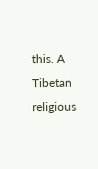this. A Tibetan religious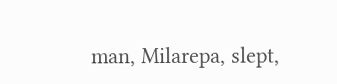man, Milarepa, slept,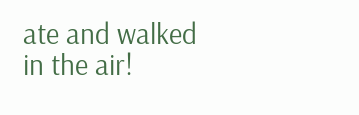ate and walked in the air!